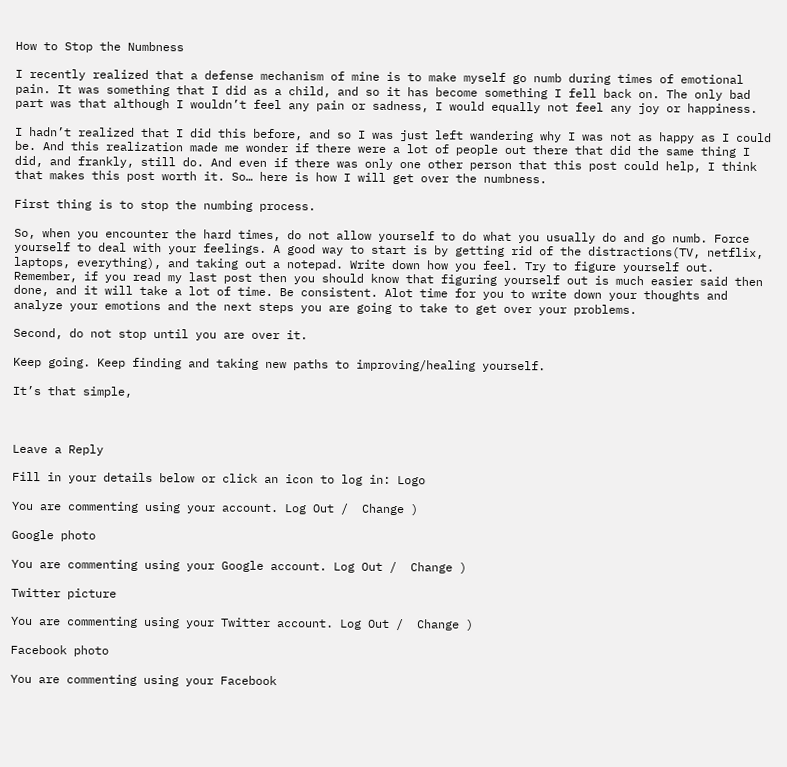How to Stop the Numbness

I recently realized that a defense mechanism of mine is to make myself go numb during times of emotional pain. It was something that I did as a child, and so it has become something I fell back on. The only bad part was that although I wouldn’t feel any pain or sadness, I would equally not feel any joy or happiness.

I hadn’t realized that I did this before, and so I was just left wandering why I was not as happy as I could be. And this realization made me wonder if there were a lot of people out there that did the same thing I did, and frankly, still do. And even if there was only one other person that this post could help, I think that makes this post worth it. So… here is how I will get over the numbness.

First thing is to stop the numbing process.

So, when you encounter the hard times, do not allow yourself to do what you usually do and go numb. Force yourself to deal with your feelings. A good way to start is by getting rid of the distractions(TV, netflix, laptops, everything), and taking out a notepad. Write down how you feel. Try to figure yourself out. Remember, if you read my last post then you should know that figuring yourself out is much easier said then done, and it will take a lot of time. Be consistent. Alot time for you to write down your thoughts and analyze your emotions and the next steps you are going to take to get over your problems.

Second, do not stop until you are over it.

Keep going. Keep finding and taking new paths to improving/healing yourself.

It’s that simple,



Leave a Reply

Fill in your details below or click an icon to log in: Logo

You are commenting using your account. Log Out /  Change )

Google photo

You are commenting using your Google account. Log Out /  Change )

Twitter picture

You are commenting using your Twitter account. Log Out /  Change )

Facebook photo

You are commenting using your Facebook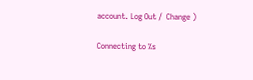account. Log Out /  Change )

Connecting to %s